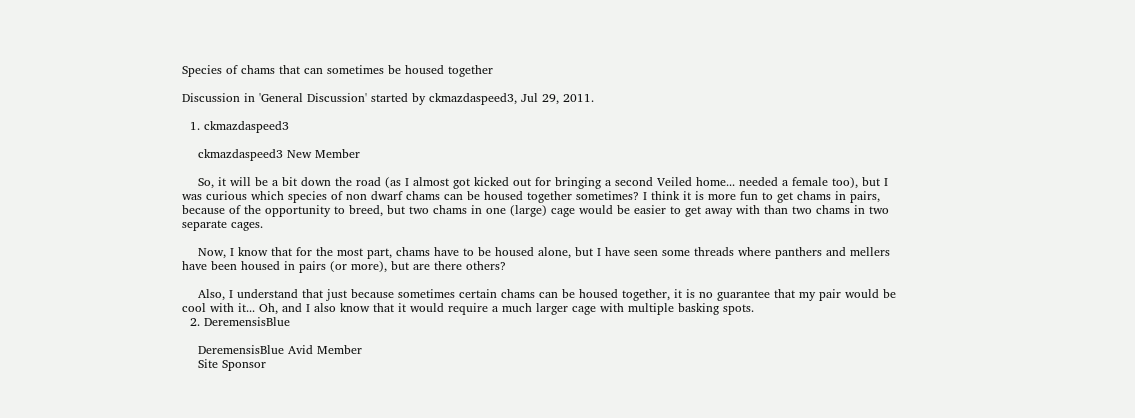Species of chams that can sometimes be housed together

Discussion in 'General Discussion' started by ckmazdaspeed3, Jul 29, 2011.

  1. ckmazdaspeed3

    ckmazdaspeed3 New Member

    So, it will be a bit down the road (as I almost got kicked out for bringing a second Veiled home... needed a female too), but I was curious which species of non dwarf chams can be housed together sometimes? I think it is more fun to get chams in pairs, because of the opportunity to breed, but two chams in one (large) cage would be easier to get away with than two chams in two separate cages.

    Now, I know that for the most part, chams have to be housed alone, but I have seen some threads where panthers and mellers have been housed in pairs (or more), but are there others?

    Also, I understand that just because sometimes certain chams can be housed together, it is no guarantee that my pair would be cool with it... Oh, and I also know that it would require a much larger cage with multiple basking spots.
  2. DeremensisBlue

    DeremensisBlue Avid Member
    Site Sponsor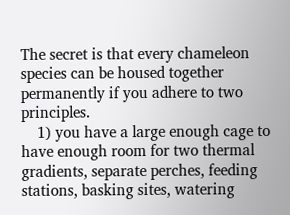The secret is that every chameleon species can be housed together permanently if you adhere to two principles.
    1) you have a large enough cage to have enough room for two thermal gradients, separate perches, feeding stations, basking sites, watering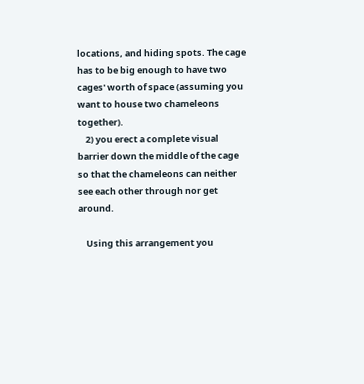locations, and hiding spots. The cage has to be big enough to have two cages' worth of space (assuming you want to house two chameleons together).
    2) you erect a complete visual barrier down the middle of the cage so that the chameleons can neither see each other through nor get around.

    Using this arrangement you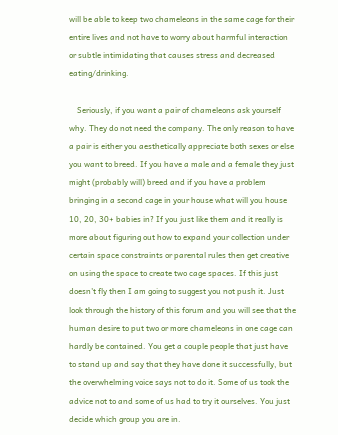will be able to keep two chameleons in the same cage for their entire lives and not have to worry about harmful interaction or subtle intimidating that causes stress and decreased eating/drinking.

    Seriously, if you want a pair of chameleons ask yourself why. They do not need the company. The only reason to have a pair is either you aesthetically appreciate both sexes or else you want to breed. If you have a male and a female they just might (probably will) breed and if you have a problem bringing in a second cage in your house what will you house 10, 20, 30+ babies in? If you just like them and it really is more about figuring out how to expand your collection under certain space constraints or parental rules then get creative on using the space to create two cage spaces. If this just doesn't fly then I am going to suggest you not push it. Just look through the history of this forum and you will see that the human desire to put two or more chameleons in one cage can hardly be contained. You get a couple people that just have to stand up and say that they have done it successfully, but the overwhelming voice says not to do it. Some of us took the advice not to and some of us had to try it ourselves. You just decide which group you are in.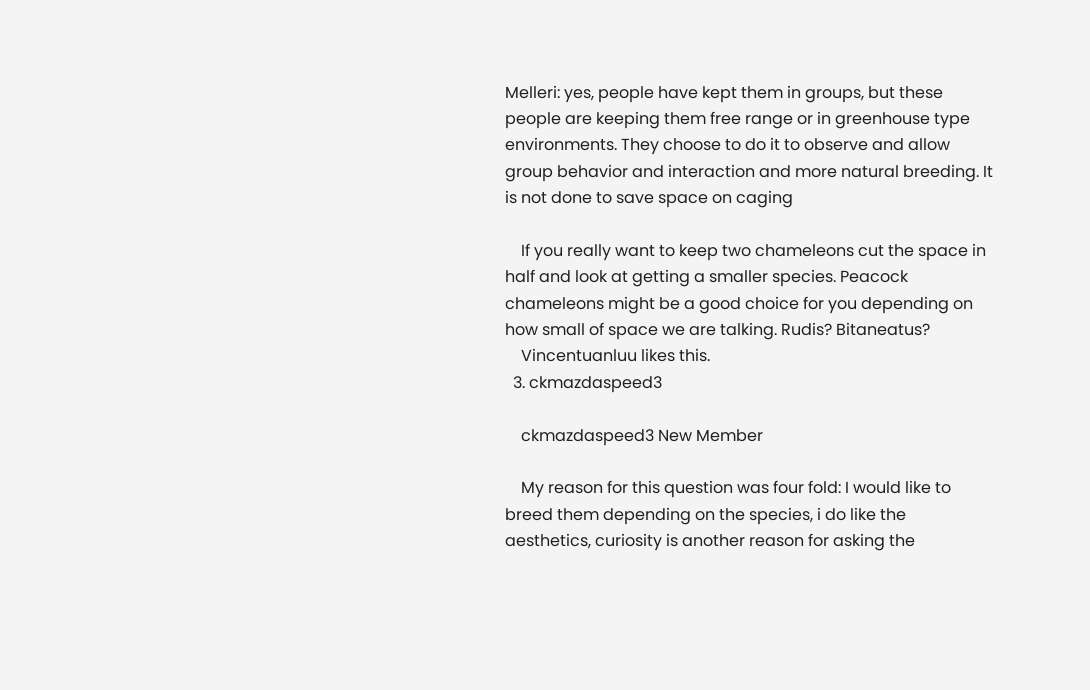Melleri: yes, people have kept them in groups, but these people are keeping them free range or in greenhouse type environments. They choose to do it to observe and allow group behavior and interaction and more natural breeding. It is not done to save space on caging

    If you really want to keep two chameleons cut the space in half and look at getting a smaller species. Peacock chameleons might be a good choice for you depending on how small of space we are talking. Rudis? Bitaneatus?
    Vincentuanluu likes this.
  3. ckmazdaspeed3

    ckmazdaspeed3 New Member

    My reason for this question was four fold: I would like to breed them depending on the species, i do like the aesthetics, curiosity is another reason for asking the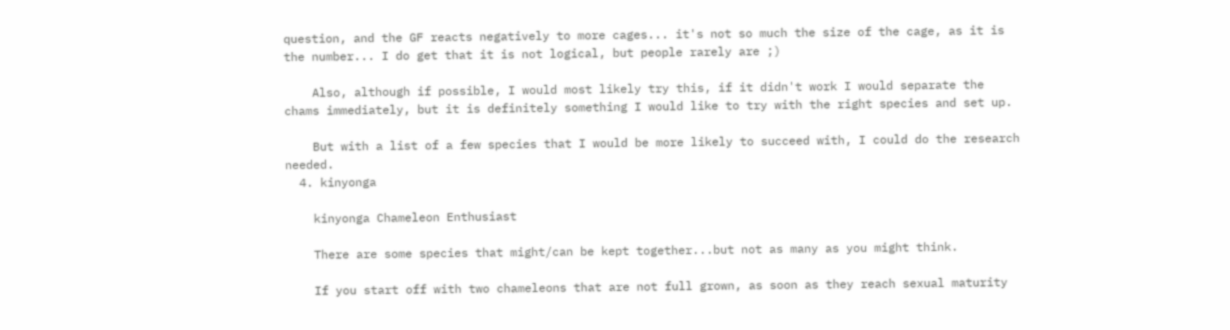question, and the GF reacts negatively to more cages... it's not so much the size of the cage, as it is the number... I do get that it is not logical, but people rarely are ;)

    Also, although if possible, I would most likely try this, if it didn't work I would separate the chams immediately, but it is definitely something I would like to try with the right species and set up.

    But with a list of a few species that I would be more likely to succeed with, I could do the research needed.
  4. kinyonga

    kinyonga Chameleon Enthusiast

    There are some species that might/can be kept together...but not as many as you might think.

    If you start off with two chameleons that are not full grown, as soon as they reach sexual maturity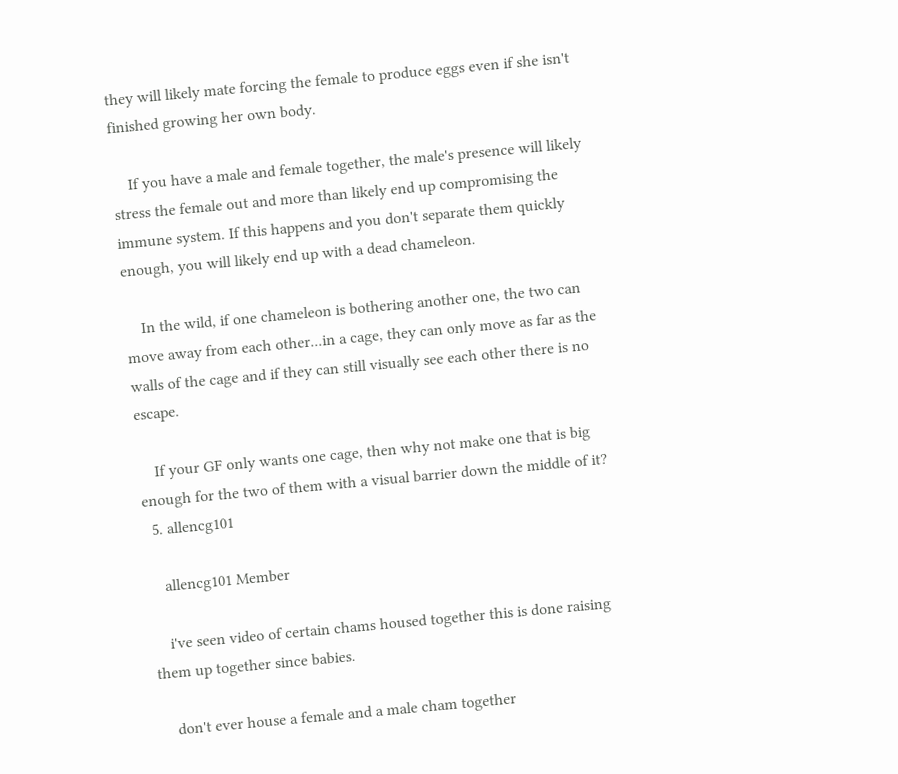they will likely mate forcing the female to produce eggs even if she isn't finished growing her own body.

    If you have a male and female together, the male's presence will likely stress the female out and more than likely end up compromising the immune system. If this happens and you don't separate them quickly enough, you will likely end up with a dead chameleon.

    In the wild, if one chameleon is bothering another one, the two can move away from each other...in a cage, they can only move as far as the walls of the cage and if they can still visually see each other there is no escape.

    If your GF only wants one cage, then why not make one that is big enough for the two of them with a visual barrier down the middle of it?
  5. allencg101

    allencg101 Member

    i've seen video of certain chams housed together this is done raising them up together since babies.

    don't ever house a female and a male cham together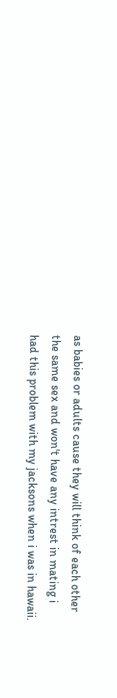as babies or adults cause they will think of each other the same sex and won't have any intrest in mating i had this problem with my jacksons when i was in hawaii.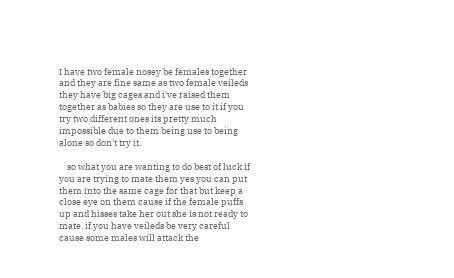I have two female nosey be females together and they are fine same as two female veileds they have big cages and i've raised them together as babies so they are use to it if you try two different ones its pretty much impossible due to them being use to being alone so don't try it.

    so what you are wanting to do best of luck if you are trying to mate them yes you can put them into the same cage for that but keep a close eye on them cause if the female puffs up and hisses take her out she is not ready to mate. if you have veileds be very careful cause some males will attack the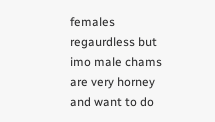females regaurdless but imo male chams are very horney and want to do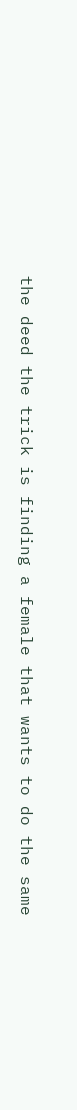the deed the trick is finding a female that wants to do the same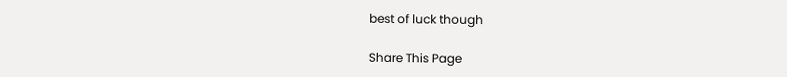best of luck though

Share This Page